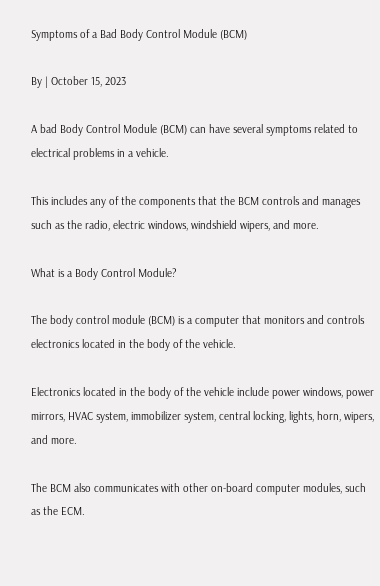Symptoms of a Bad Body Control Module (BCM)

By | October 15, 2023

A bad Body Control Module (BCM) can have several symptoms related to electrical problems in a vehicle.

This includes any of the components that the BCM controls and manages such as the radio, electric windows, windshield wipers, and more.

What is a Body Control Module?

The body control module (BCM) is a computer that monitors and controls electronics located in the body of the vehicle.

Electronics located in the body of the vehicle include power windows, power mirrors, HVAC system, immobilizer system, central locking, lights, horn, wipers, and more.

The BCM also communicates with other on-board computer modules, such as the ECM.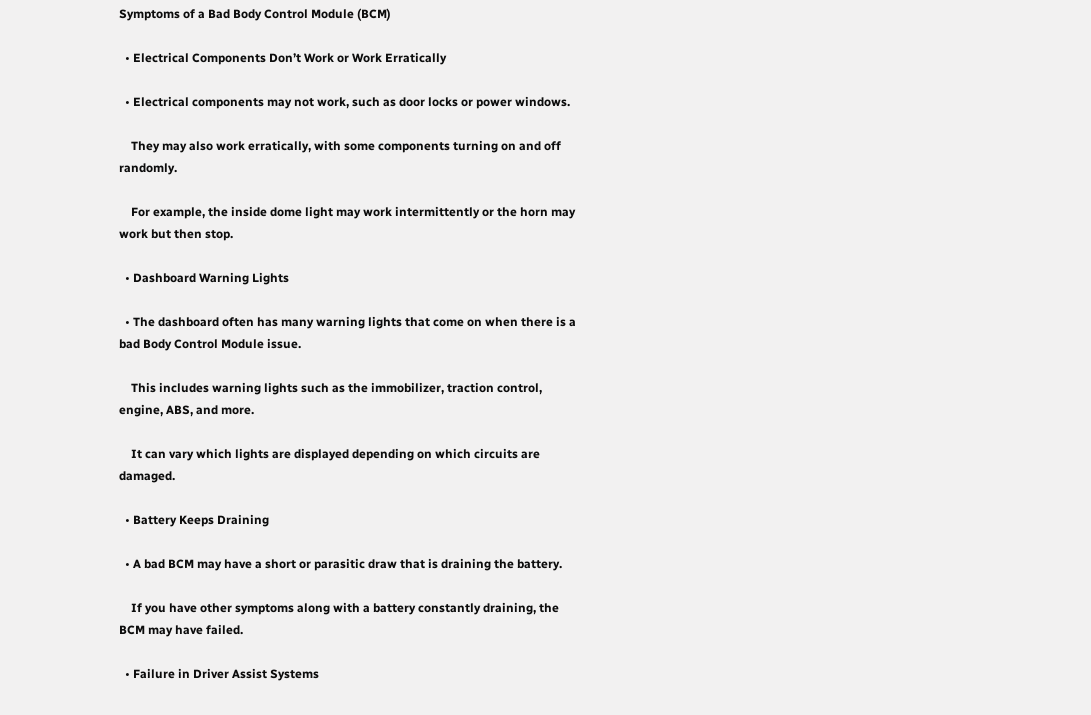Symptoms of a Bad Body Control Module (BCM)

  • Electrical Components Don’t Work or Work Erratically

  • Electrical components may not work, such as door locks or power windows.

    They may also work erratically, with some components turning on and off randomly.

    For example, the inside dome light may work intermittently or the horn may work but then stop.

  • Dashboard Warning Lights

  • The dashboard often has many warning lights that come on when there is a bad Body Control Module issue.

    This includes warning lights such as the immobilizer, traction control, engine, ABS, and more.

    It can vary which lights are displayed depending on which circuits are damaged.

  • Battery Keeps Draining

  • A bad BCM may have a short or parasitic draw that is draining the battery.

    If you have other symptoms along with a battery constantly draining, the BCM may have failed.

  • Failure in Driver Assist Systems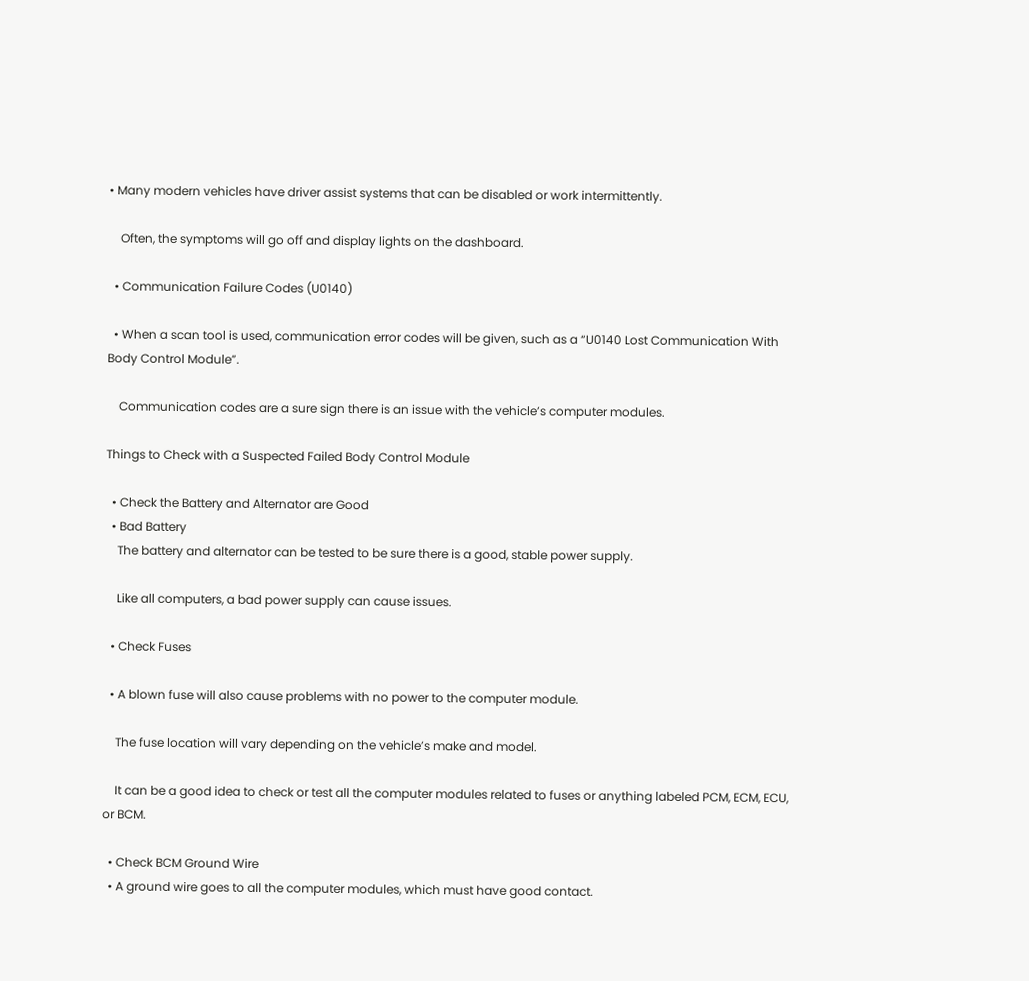• Many modern vehicles have driver assist systems that can be disabled or work intermittently.

    Often, the symptoms will go off and display lights on the dashboard.

  • Communication Failure Codes (U0140)

  • When a scan tool is used, communication error codes will be given, such as a “U0140 Lost Communication With Body Control Module”.

    Communication codes are a sure sign there is an issue with the vehicle’s computer modules.

Things to Check with a Suspected Failed Body Control Module

  • Check the Battery and Alternator are Good
  • Bad Battery
    The battery and alternator can be tested to be sure there is a good, stable power supply.

    Like all computers, a bad power supply can cause issues.

  • Check Fuses

  • A blown fuse will also cause problems with no power to the computer module.

    The fuse location will vary depending on the vehicle’s make and model.

    It can be a good idea to check or test all the computer modules related to fuses or anything labeled PCM, ECM, ECU, or BCM.

  • Check BCM Ground Wire
  • A ground wire goes to all the computer modules, which must have good contact.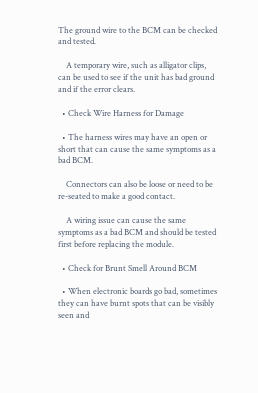The ground wire to the BCM can be checked and tested.

    A temporary wire, such as alligator clips, can be used to see if the unit has bad ground and if the error clears.

  • Check Wire Harness for Damage

  • The harness wires may have an open or short that can cause the same symptoms as a bad BCM.

    Connectors can also be loose or need to be re-seated to make a good contact.

    A wiring issue can cause the same symptoms as a bad BCM and should be tested first before replacing the module.

  • Check for Brunt Smell Around BCM

  • When electronic boards go bad, sometimes they can have burnt spots that can be visibly seen and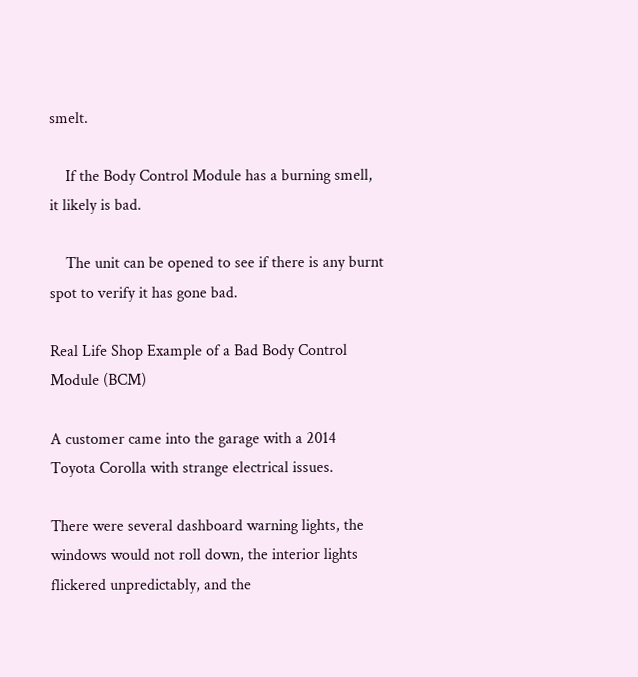smelt.

    If the Body Control Module has a burning smell, it likely is bad.

    The unit can be opened to see if there is any burnt spot to verify it has gone bad.

Real Life Shop Example of a Bad Body Control Module (BCM)

A customer came into the garage with a 2014 Toyota Corolla with strange electrical issues.

There were several dashboard warning lights, the windows would not roll down, the interior lights flickered unpredictably, and the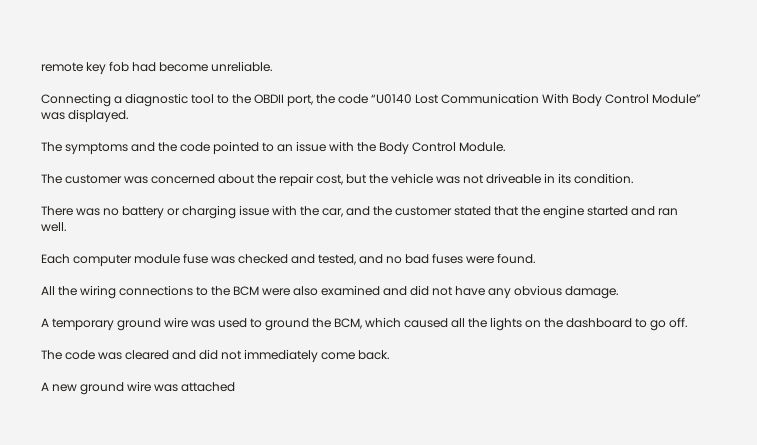remote key fob had become unreliable.

Connecting a diagnostic tool to the OBDII port, the code “U0140 Lost Communication With Body Control Module” was displayed.

The symptoms and the code pointed to an issue with the Body Control Module.

The customer was concerned about the repair cost, but the vehicle was not driveable in its condition.

There was no battery or charging issue with the car, and the customer stated that the engine started and ran well.

Each computer module fuse was checked and tested, and no bad fuses were found.

All the wiring connections to the BCM were also examined and did not have any obvious damage.

A temporary ground wire was used to ground the BCM, which caused all the lights on the dashboard to go off.

The code was cleared and did not immediately come back.

A new ground wire was attached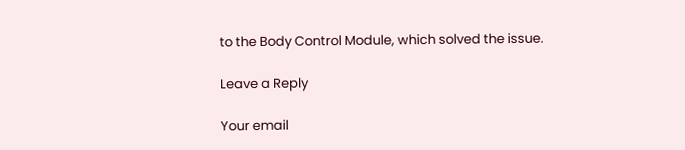to the Body Control Module, which solved the issue.

Leave a Reply

Your email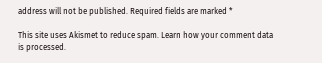address will not be published. Required fields are marked *

This site uses Akismet to reduce spam. Learn how your comment data is processed.